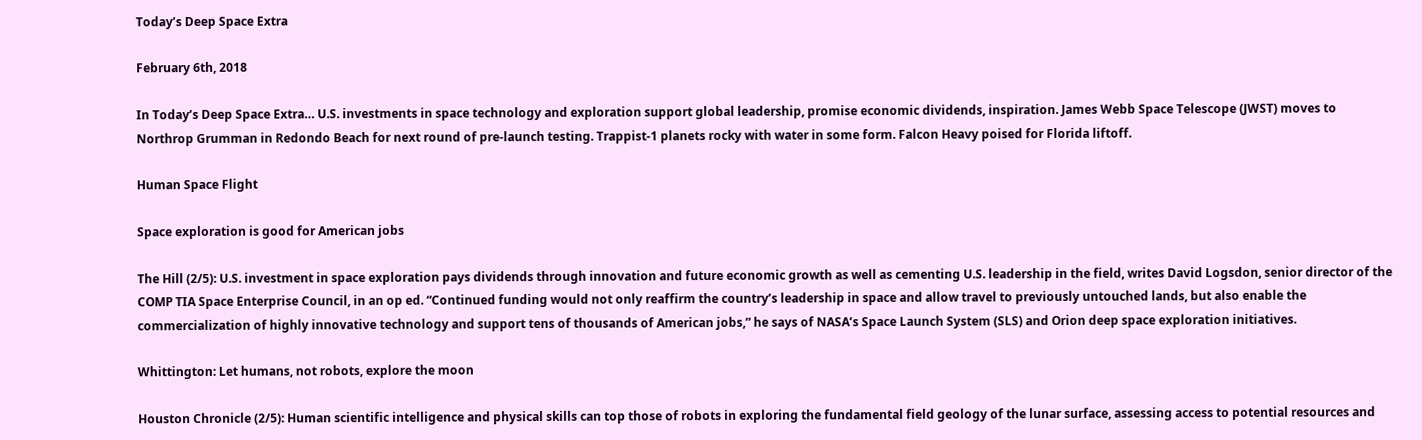Today’s Deep Space Extra

February 6th, 2018

In Today’s Deep Space Extra… U.S. investments in space technology and exploration support global leadership, promise economic dividends, inspiration. James Webb Space Telescope (JWST) moves to Northrop Grumman in Redondo Beach for next round of pre-launch testing. Trappist-1 planets rocky with water in some form. Falcon Heavy poised for Florida liftoff.

Human Space Flight

Space exploration is good for American jobs

The Hill (2/5): U.S. investment in space exploration pays dividends through innovation and future economic growth as well as cementing U.S. leadership in the field, writes David Logsdon, senior director of the COMP TIA Space Enterprise Council, in an op ed. “Continued funding would not only reaffirm the country’s leadership in space and allow travel to previously untouched lands, but also enable the commercialization of highly innovative technology and support tens of thousands of American jobs,” he says of NASA’s Space Launch System (SLS) and Orion deep space exploration initiatives.

Whittington: Let humans, not robots, explore the moon

Houston Chronicle (2/5): Human scientific intelligence and physical skills can top those of robots in exploring the fundamental field geology of the lunar surface, assessing access to potential resources and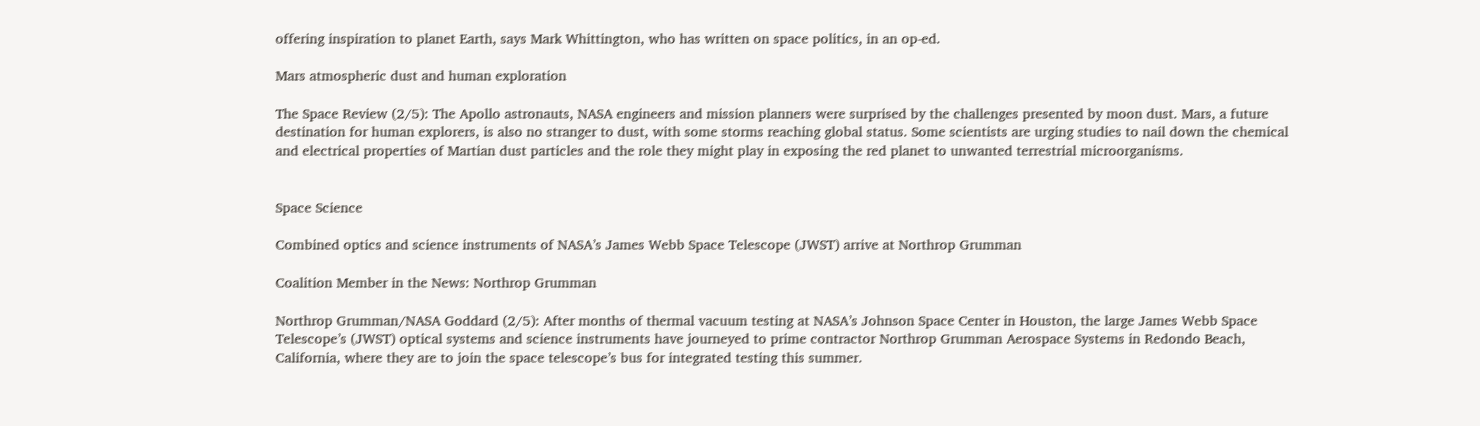offering inspiration to planet Earth, says Mark Whittington, who has written on space politics, in an op-ed.

Mars atmospheric dust and human exploration

The Space Review (2/5): The Apollo astronauts, NASA engineers and mission planners were surprised by the challenges presented by moon dust. Mars, a future destination for human explorers, is also no stranger to dust, with some storms reaching global status. Some scientists are urging studies to nail down the chemical and electrical properties of Martian dust particles and the role they might play in exposing the red planet to unwanted terrestrial microorganisms.


Space Science

Combined optics and science instruments of NASA’s James Webb Space Telescope (JWST) arrive at Northrop Grumman

Coalition Member in the News: Northrop Grumman

Northrop Grumman/NASA Goddard (2/5): After months of thermal vacuum testing at NASA’s Johnson Space Center in Houston, the large James Webb Space Telescope’s (JWST) optical systems and science instruments have journeyed to prime contractor Northrop Grumman Aerospace Systems in Redondo Beach, California, where they are to join the space telescope’s bus for integrated testing this summer.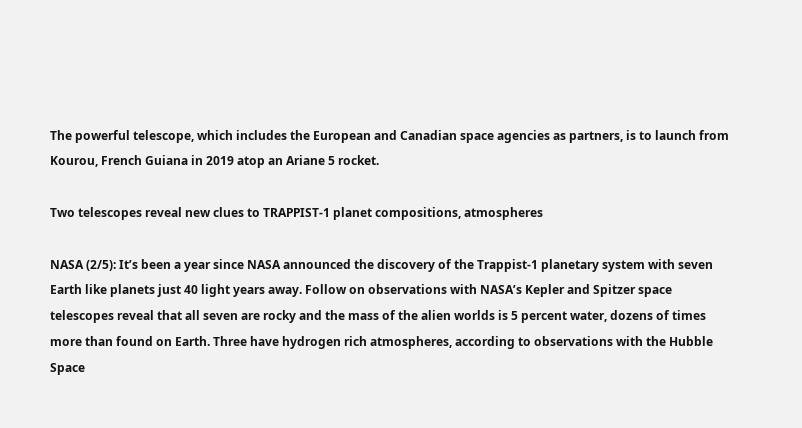The powerful telescope, which includes the European and Canadian space agencies as partners, is to launch from Kourou, French Guiana in 2019 atop an Ariane 5 rocket.

Two telescopes reveal new clues to TRAPPIST-1 planet compositions, atmospheres

NASA (2/5): It’s been a year since NASA announced the discovery of the Trappist-1 planetary system with seven Earth like planets just 40 light years away. Follow on observations with NASA’s Kepler and Spitzer space telescopes reveal that all seven are rocky and the mass of the alien worlds is 5 percent water, dozens of times more than found on Earth. Three have hydrogen rich atmospheres, according to observations with the Hubble Space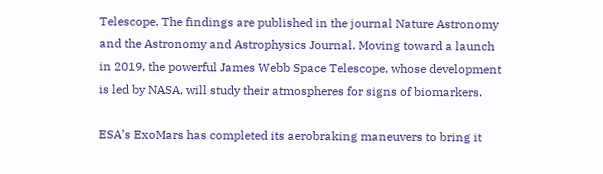Telescope. The findings are published in the journal Nature Astronomy and the Astronomy and Astrophysics Journal. Moving toward a launch in 2019, the powerful James Webb Space Telescope, whose development is led by NASA, will study their atmospheres for signs of biomarkers.

ESA’s ExoMars has completed its aerobraking maneuvers to bring it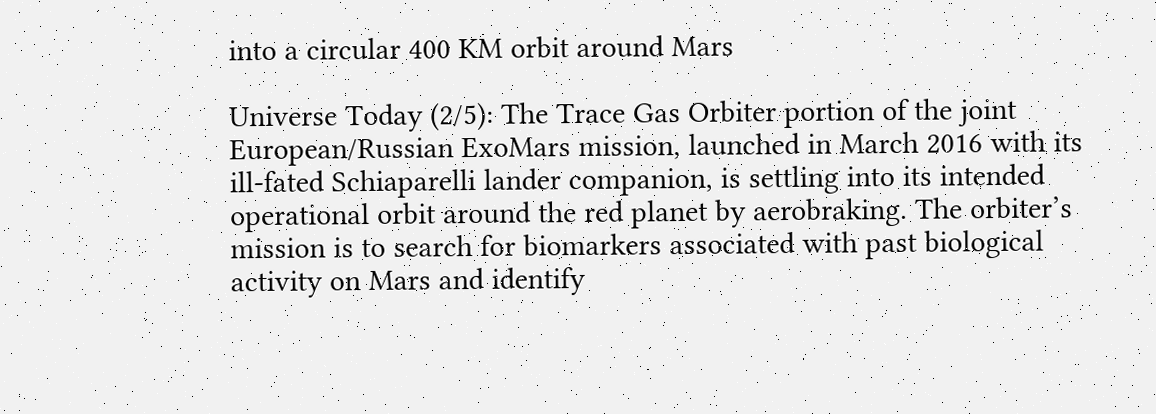into a circular 400 KM orbit around Mars

Universe Today (2/5): The Trace Gas Orbiter portion of the joint European/Russian ExoMars mission, launched in March 2016 with its ill-fated Schiaparelli lander companion, is settling into its intended operational orbit around the red planet by aerobraking. The orbiter’s mission is to search for biomarkers associated with past biological activity on Mars and identify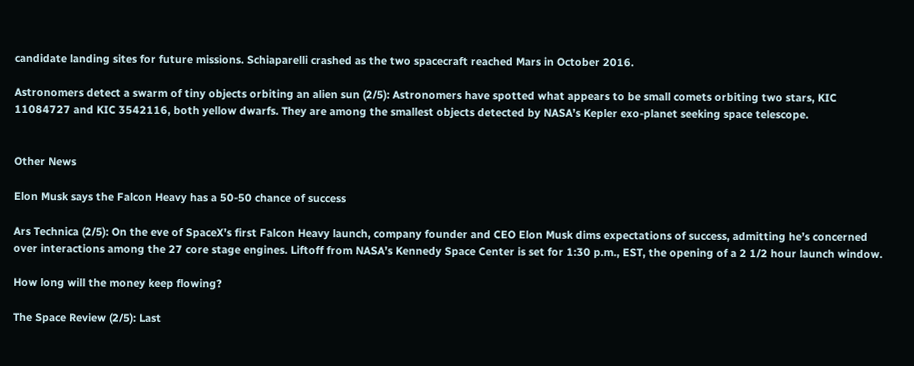candidate landing sites for future missions. Schiaparelli crashed as the two spacecraft reached Mars in October 2016.

Astronomers detect a swarm of tiny objects orbiting an alien sun (2/5): Astronomers have spotted what appears to be small comets orbiting two stars, KIC 11084727 and KIC 3542116, both yellow dwarfs. They are among the smallest objects detected by NASA’s Kepler exo-planet seeking space telescope.


Other News

Elon Musk says the Falcon Heavy has a 50-50 chance of success

Ars Technica (2/5): On the eve of SpaceX’s first Falcon Heavy launch, company founder and CEO Elon Musk dims expectations of success, admitting he’s concerned over interactions among the 27 core stage engines. Liftoff from NASA’s Kennedy Space Center is set for 1:30 p.m., EST, the opening of a 2 1/2 hour launch window.

How long will the money keep flowing?

The Space Review (2/5): Last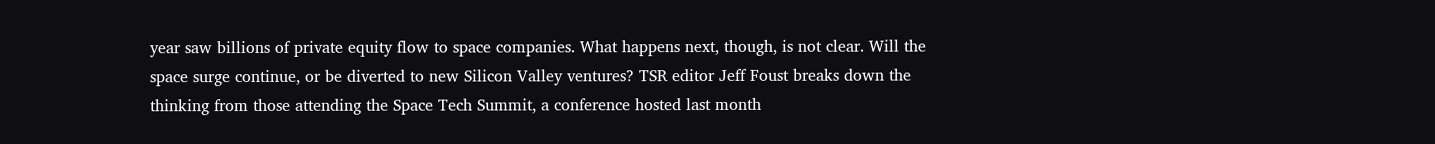year saw billions of private equity flow to space companies. What happens next, though, is not clear. Will the space surge continue, or be diverted to new Silicon Valley ventures? TSR editor Jeff Foust breaks down the thinking from those attending the Space Tech Summit, a conference hosted last month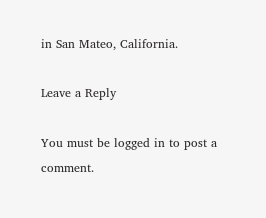in San Mateo, California.

Leave a Reply

You must be logged in to post a comment.